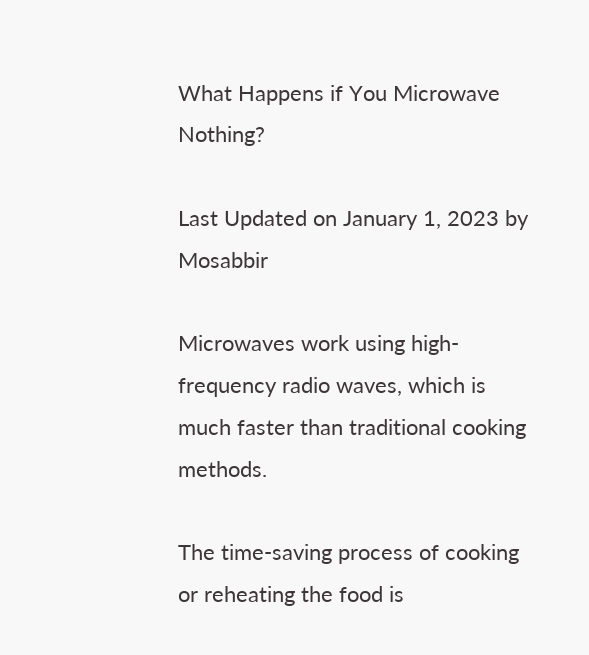What Happens if You Microwave Nothing?

Last Updated on January 1, 2023 by Mosabbir

Microwaves work using high-frequency radio waves, which is much faster than traditional cooking methods.

The time-saving process of cooking or reheating the food is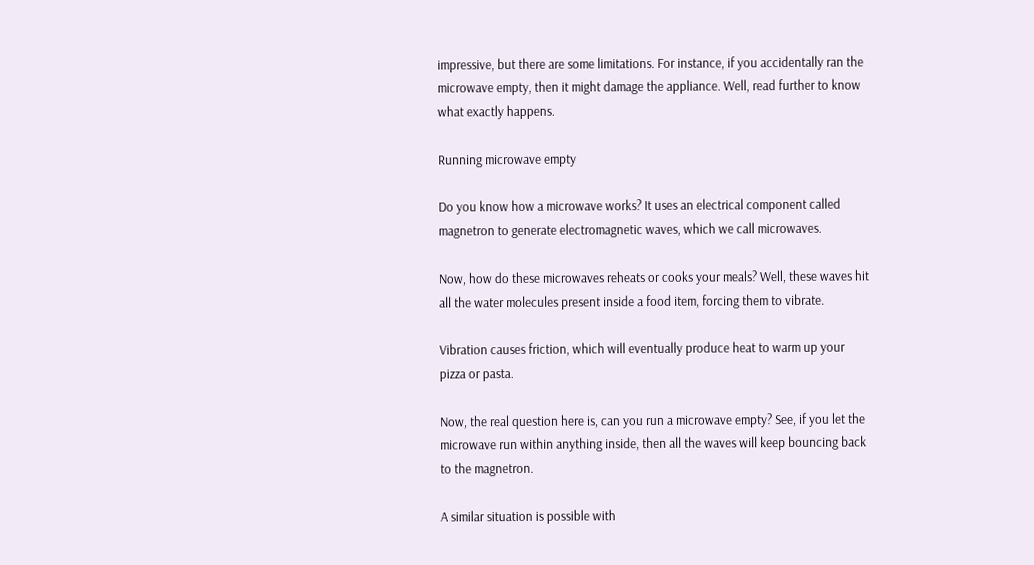impressive, but there are some limitations. For instance, if you accidentally ran the microwave empty, then it might damage the appliance. Well, read further to know what exactly happens.

Running microwave empty

Do you know how a microwave works? It uses an electrical component called magnetron to generate electromagnetic waves, which we call microwaves.

Now, how do these microwaves reheats or cooks your meals? Well, these waves hit all the water molecules present inside a food item, forcing them to vibrate.

Vibration causes friction, which will eventually produce heat to warm up your pizza or pasta.

Now, the real question here is, can you run a microwave empty? See, if you let the microwave run within anything inside, then all the waves will keep bouncing back to the magnetron.

A similar situation is possible with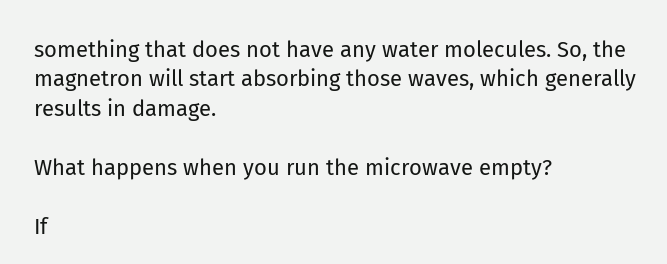something that does not have any water molecules. So, the magnetron will start absorbing those waves, which generally results in damage.

What happens when you run the microwave empty?

If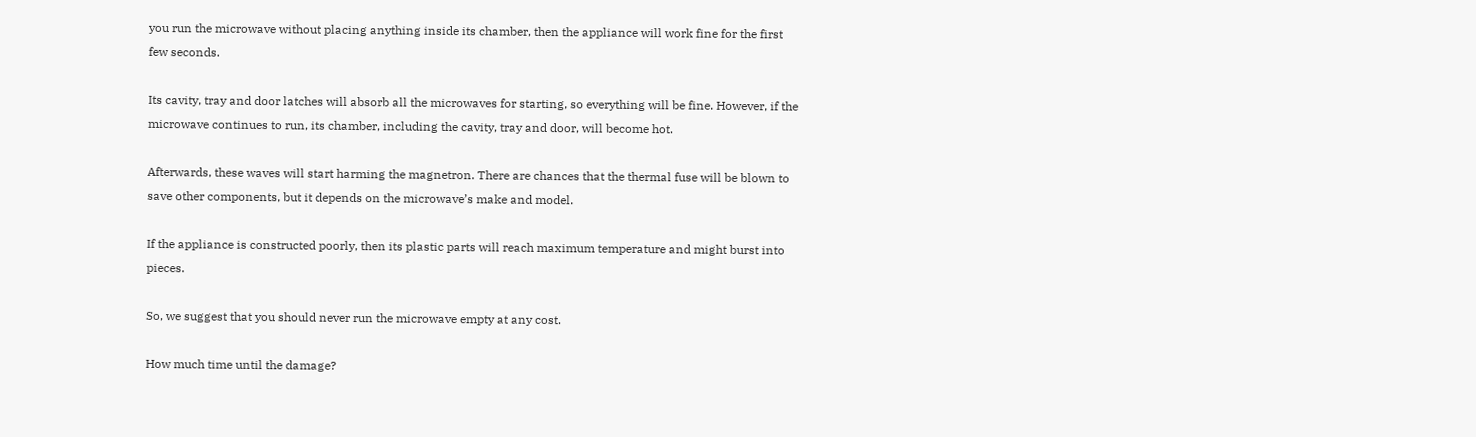you run the microwave without placing anything inside its chamber, then the appliance will work fine for the first few seconds.

Its cavity, tray and door latches will absorb all the microwaves for starting, so everything will be fine. However, if the microwave continues to run, its chamber, including the cavity, tray and door, will become hot.

Afterwards, these waves will start harming the magnetron. There are chances that the thermal fuse will be blown to save other components, but it depends on the microwave’s make and model.

If the appliance is constructed poorly, then its plastic parts will reach maximum temperature and might burst into pieces.

So, we suggest that you should never run the microwave empty at any cost.

How much time until the damage?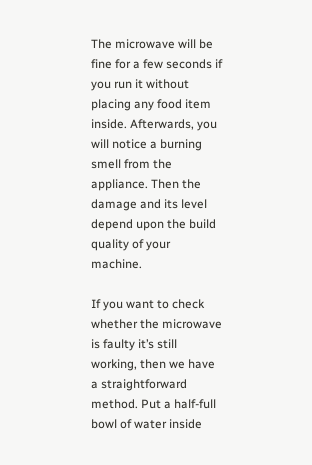The microwave will be fine for a few seconds if you run it without placing any food item inside. Afterwards, you will notice a burning smell from the appliance. Then the damage and its level depend upon the build quality of your machine.

If you want to check whether the microwave is faulty it’s still working, then we have a straightforward method. Put a half-full bowl of water inside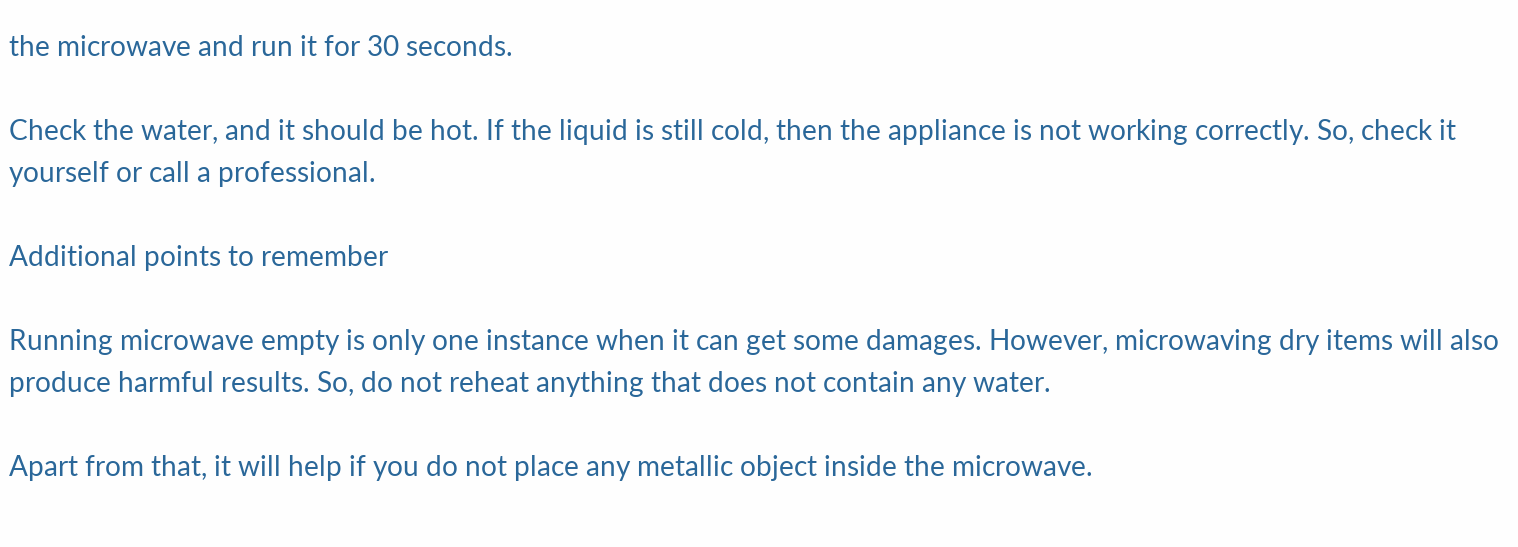the microwave and run it for 30 seconds.

Check the water, and it should be hot. If the liquid is still cold, then the appliance is not working correctly. So, check it yourself or call a professional.

Additional points to remember

Running microwave empty is only one instance when it can get some damages. However, microwaving dry items will also produce harmful results. So, do not reheat anything that does not contain any water.

Apart from that, it will help if you do not place any metallic object inside the microwave.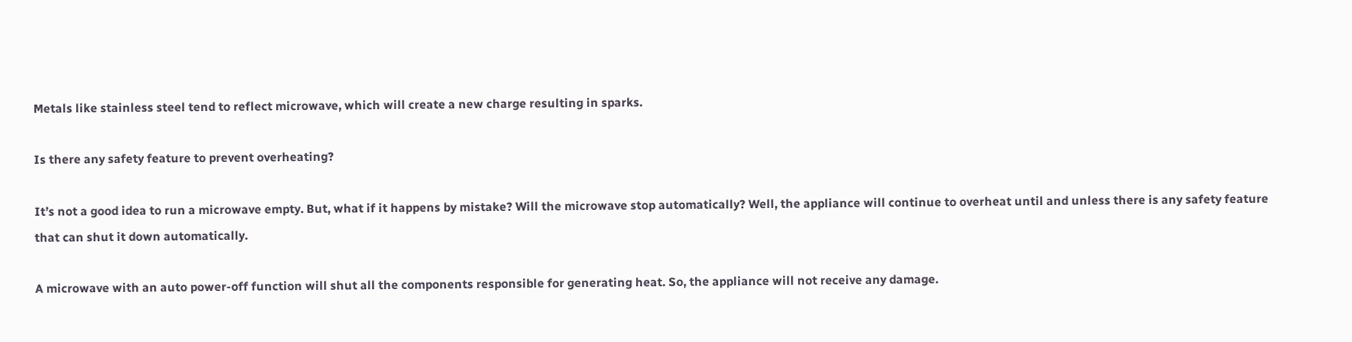Metals like stainless steel tend to reflect microwave, which will create a new charge resulting in sparks.

Is there any safety feature to prevent overheating?

It’s not a good idea to run a microwave empty. But, what if it happens by mistake? Will the microwave stop automatically? Well, the appliance will continue to overheat until and unless there is any safety feature that can shut it down automatically.

A microwave with an auto power-off function will shut all the components responsible for generating heat. So, the appliance will not receive any damage.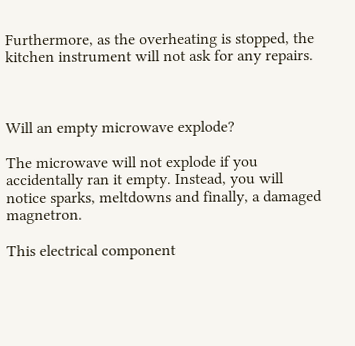Furthermore, as the overheating is stopped, the kitchen instrument will not ask for any repairs.



Will an empty microwave explode?

The microwave will not explode if you accidentally ran it empty. Instead, you will notice sparks, meltdowns and finally, a damaged magnetron.

This electrical component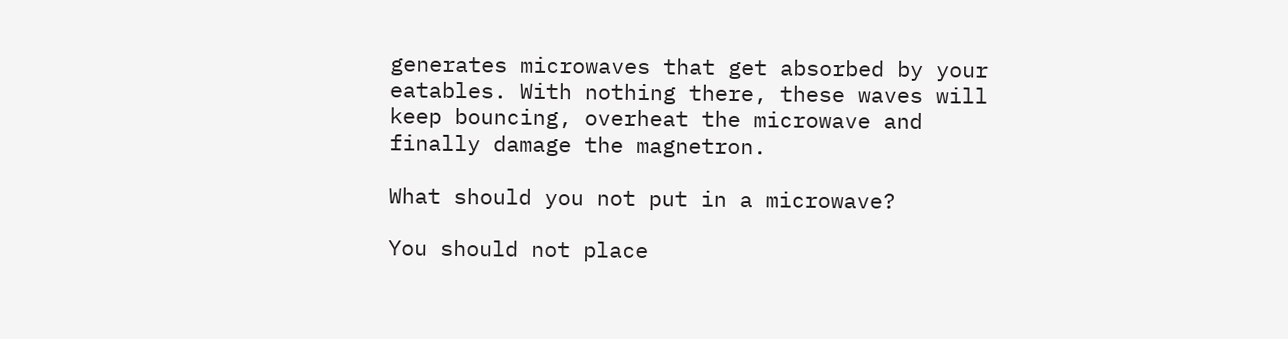generates microwaves that get absorbed by your eatables. With nothing there, these waves will keep bouncing, overheat the microwave and finally damage the magnetron.

What should you not put in a microwave?

You should not place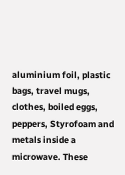aluminium foil, plastic bags, travel mugs, clothes, boiled eggs, peppers, Styrofoam and metals inside a microwave. These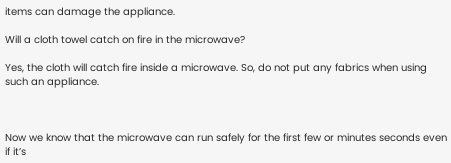items can damage the appliance.

Will a cloth towel catch on fire in the microwave?

Yes, the cloth will catch fire inside a microwave. So, do not put any fabrics when using such an appliance.



Now we know that the microwave can run safely for the first few or minutes seconds even if it’s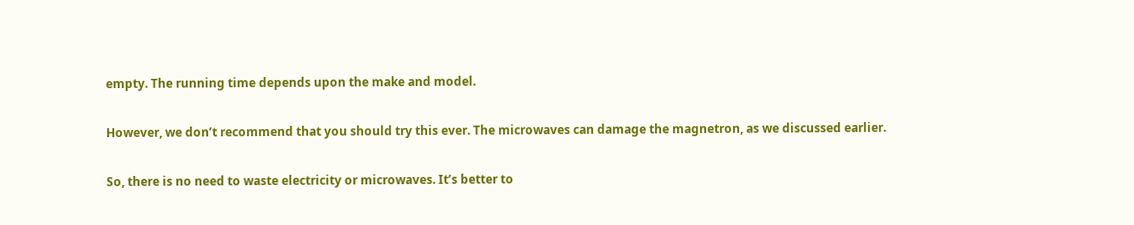empty. The running time depends upon the make and model.

However, we don’t recommend that you should try this ever. The microwaves can damage the magnetron, as we discussed earlier.

So, there is no need to waste electricity or microwaves. It’s better to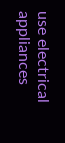use electrical appliances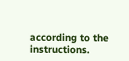according to the instructions.